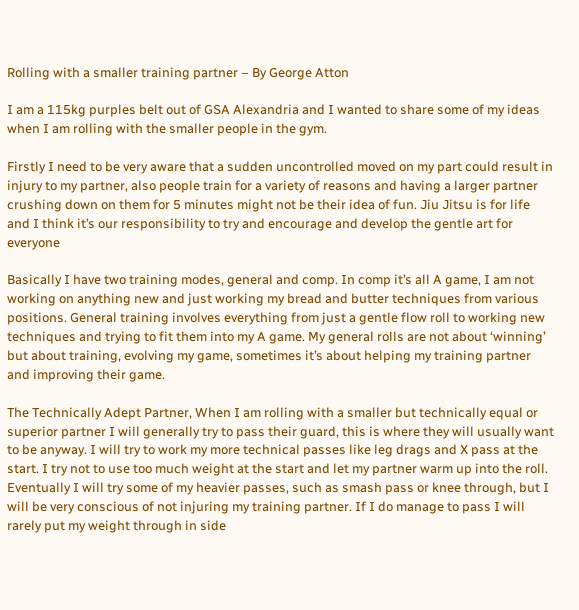Rolling with a smaller training partner – By George Atton

I am a 115kg purples belt out of GSA Alexandria and I wanted to share some of my ideas when I am rolling with the smaller people in the gym.

Firstly I need to be very aware that a sudden uncontrolled moved on my part could result in injury to my partner, also people train for a variety of reasons and having a larger partner crushing down on them for 5 minutes might not be their idea of fun. Jiu Jitsu is for life and I think it’s our responsibility to try and encourage and develop the gentle art for everyone

Basically I have two training modes, general and comp. In comp it’s all A game, I am not working on anything new and just working my bread and butter techniques from various positions. General training involves everything from just a gentle flow roll to working new techniques and trying to fit them into my A game. My general rolls are not about ‘winning’ but about training, evolving my game, sometimes it’s about helping my training partner and improving their game.

The Technically Adept Partner, When I am rolling with a smaller but technically equal or superior partner I will generally try to pass their guard, this is where they will usually want to be anyway. I will try to work my more technical passes like leg drags and X pass at the start. I try not to use too much weight at the start and let my partner warm up into the roll. Eventually I will try some of my heavier passes, such as smash pass or knee through, but I will be very conscious of not injuring my training partner. If I do manage to pass I will rarely put my weight through in side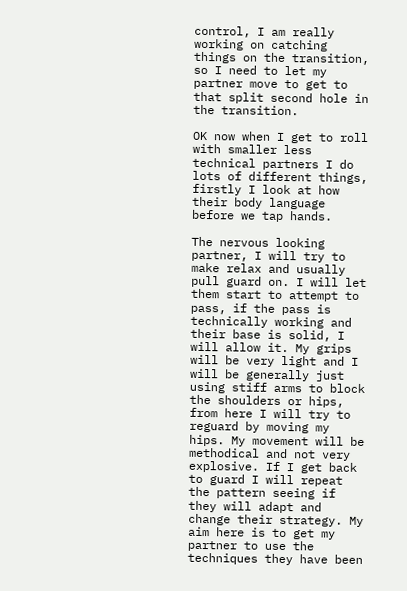control, I am really working on catching things on the transition, so I need to let my partner move to get to that split second hole in the transition.

OK now when I get to roll with smaller less technical partners I do lots of different things, firstly I look at how their body language before we tap hands.

The nervous looking partner, I will try to make relax and usually pull guard on. I will let them start to attempt to pass, if the pass is technically working and their base is solid, I will allow it. My grips will be very light and I will be generally just using stiff arms to block the shoulders or hips, from here I will try to reguard by moving my hips. My movement will be methodical and not very explosive. If I get back to guard I will repeat the pattern seeing if they will adapt and change their strategy. My aim here is to get my partner to use the techniques they have been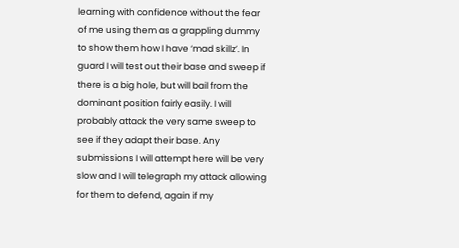learning with confidence without the fear of me using them as a grappling dummy to show them how I have ‘mad skillz’. In guard I will test out their base and sweep if there is a big hole, but will bail from the dominant position fairly easily. I will probably attack the very same sweep to see if they adapt their base. Any submissions I will attempt here will be very slow and I will telegraph my attack allowing for them to defend, again if my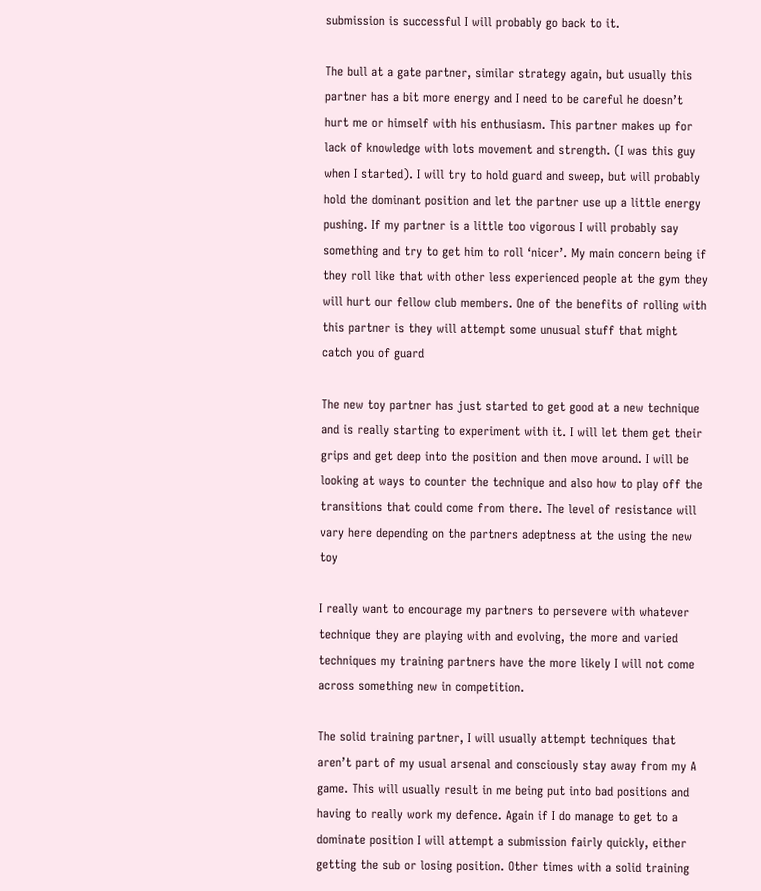submission is successful I will probably go back to it.

The bull at a gate partner, similar strategy again, but usually this partner has a bit more energy and I need to be careful he doesn’t hurt me or himself with his enthusiasm. This partner makes up for lack of knowledge with lots movement and strength. (I was this guy when I started). I will try to hold guard and sweep, but will probably hold the dominant position and let the partner use up a little energy pushing. If my partner is a little too vigorous I will probably say something and try to get him to roll ‘nicer’. My main concern being if they roll like that with other less experienced people at the gym they will hurt our fellow club members. One of the benefits of rolling with this partner is they will attempt some unusual stuff that might catch you of guard

The new toy partner has just started to get good at a new technique and is really starting to experiment with it. I will let them get their grips and get deep into the position and then move around. I will be looking at ways to counter the technique and also how to play off the transitions that could come from there. The level of resistance will vary here depending on the partners adeptness at the using the new toy

I really want to encourage my partners to persevere with whatever technique they are playing with and evolving, the more and varied techniques my training partners have the more likely I will not come across something new in competition.

The solid training partner, I will usually attempt techniques that aren’t part of my usual arsenal and consciously stay away from my A game. This will usually result in me being put into bad positions and having to really work my defence. Again if I do manage to get to a dominate position I will attempt a submission fairly quickly, either getting the sub or losing position. Other times with a solid training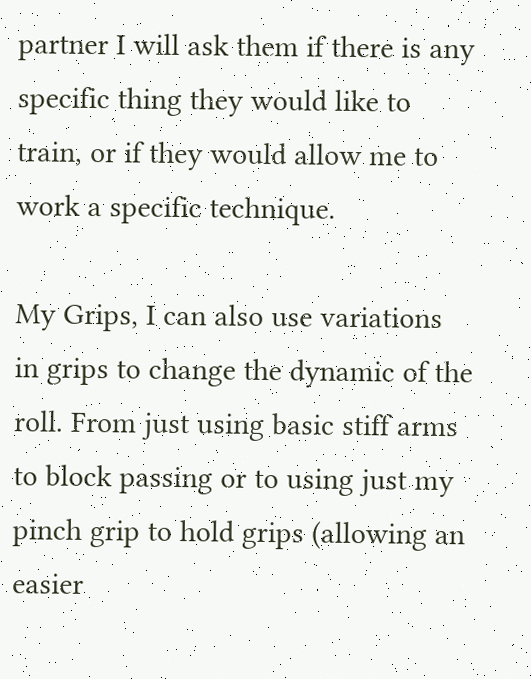partner I will ask them if there is any specific thing they would like to train, or if they would allow me to work a specific technique.

My Grips, I can also use variations in grips to change the dynamic of the roll. From just using basic stiff arms to block passing or to using just my pinch grip to hold grips (allowing an easier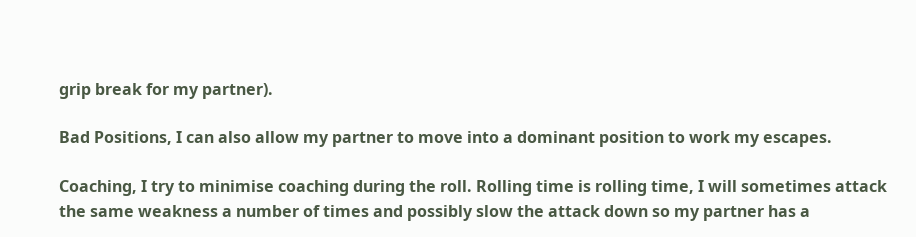grip break for my partner).

Bad Positions, I can also allow my partner to move into a dominant position to work my escapes.

Coaching, I try to minimise coaching during the roll. Rolling time is rolling time, I will sometimes attack the same weakness a number of times and possibly slow the attack down so my partner has a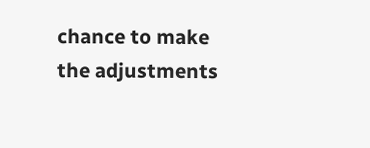chance to make the adjustments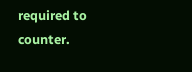required to counter.